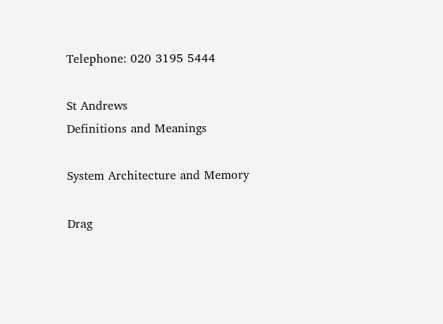Telephone: 020 3195 5444

St Andrews
Definitions and Meanings

System Architecture and Memory

Drag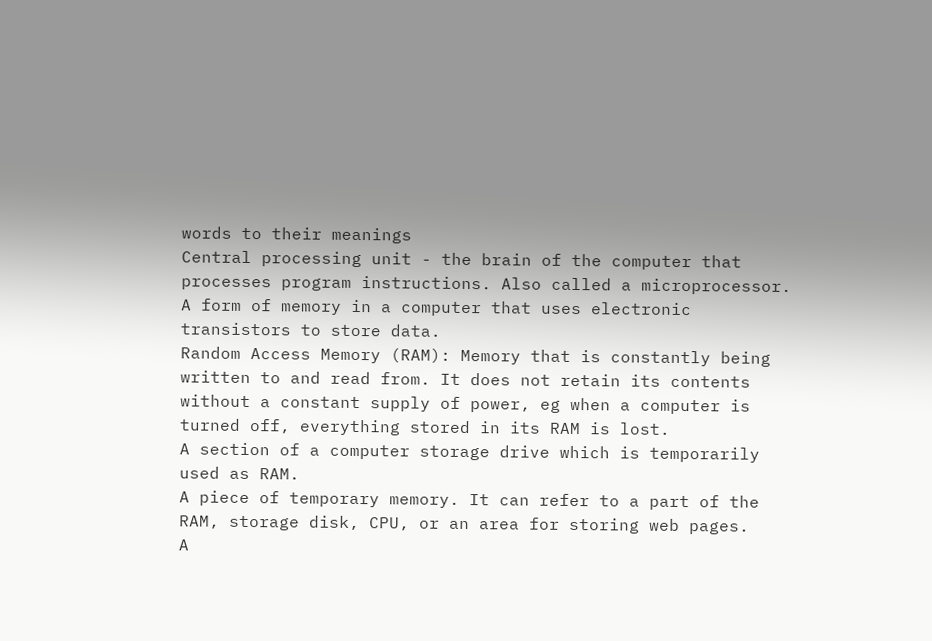words to their meanings
Central processing unit - the brain of the computer that processes program instructions. Also called a microprocessor.
A form of memory in a computer that uses electronic transistors to store data.
Random Access Memory (RAM): Memory that is constantly being written to and read from. It does not retain its contents without a constant supply of power, eg when a computer is turned off, everything stored in its RAM is lost.
A section of a computer storage drive which is temporarily used as RAM.
A piece of temporary memory. It can refer to a part of the RAM, storage disk, CPU, or an area for storing web pages.
A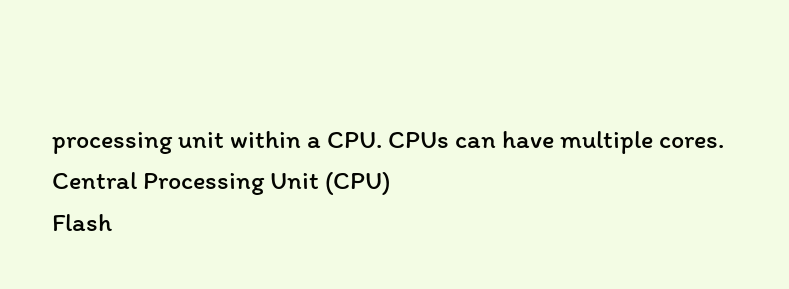processing unit within a CPU. CPUs can have multiple cores.
Central Processing Unit (CPU)
Flash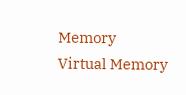Memory
Virtual Memory